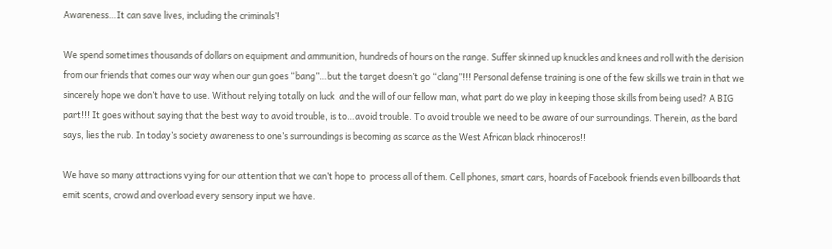Awareness…It can save lives, including the criminals’!

We spend sometimes thousands of dollars on equipment and ammunition, hundreds of hours on the range. Suffer skinned up knuckles and knees and roll with the derision from our friends that comes our way when our gun goes “bang”…but the target doesn’t go “clang”!!! Personal defense training is one of the few skills we train in that we sincerely hope we don’t have to use. Without relying totally on luck  and the will of our fellow man, what part do we play in keeping those skills from being used? A BIG part!!! It goes without saying that the best way to avoid trouble, is to…avoid trouble. To avoid trouble we need to be aware of our surroundings. Therein, as the bard says, lies the rub. In today’s society awareness to one’s surroundings is becoming as scarce as the West African black rhinoceros!!

We have so many attractions vying for our attention that we can’t hope to  process all of them. Cell phones, smart cars, hoards of Facebook friends even billboards that emit scents, crowd and overload every sensory input we have.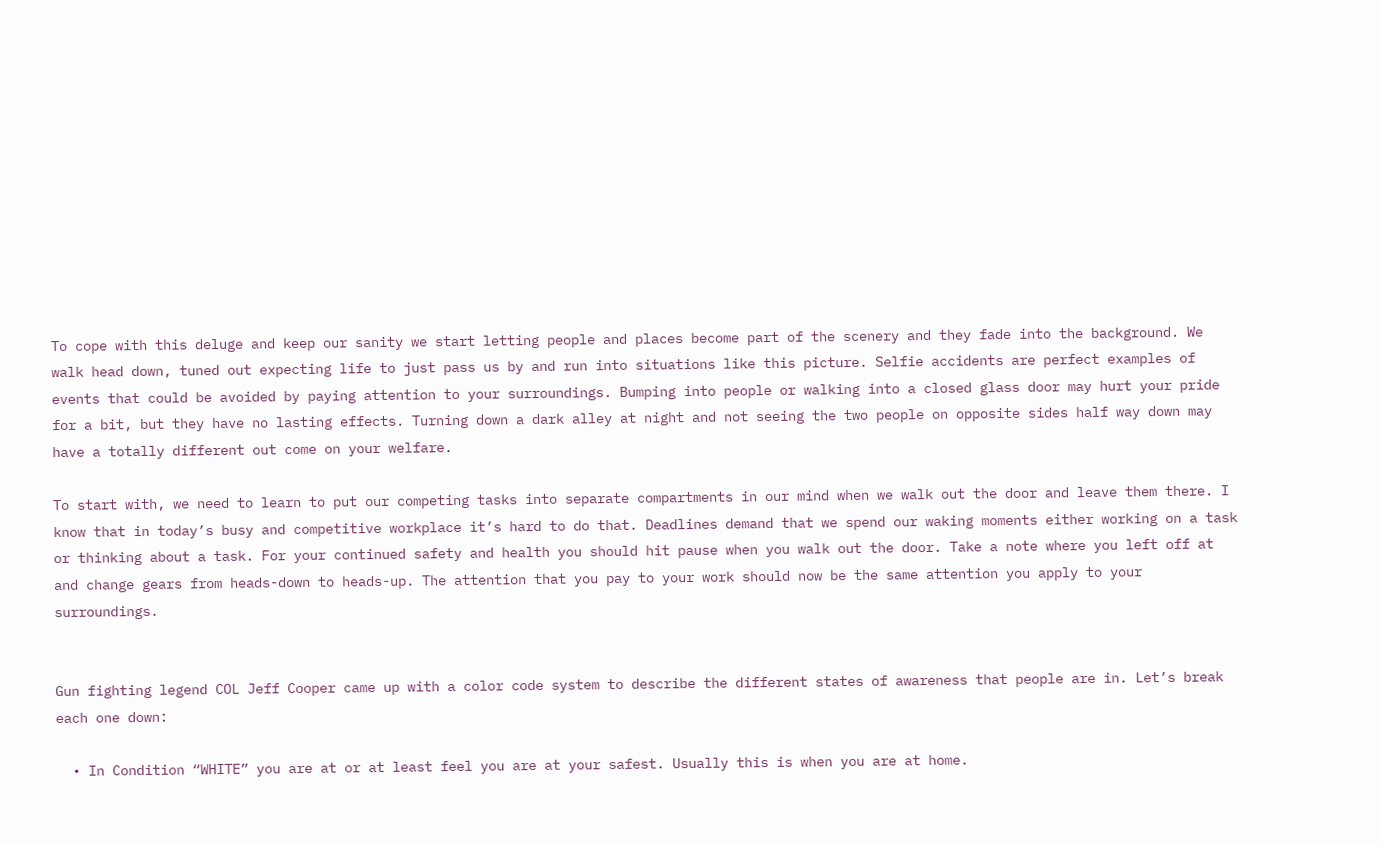To cope with this deluge and keep our sanity we start letting people and places become part of the scenery and they fade into the background. We walk head down, tuned out expecting life to just pass us by and run into situations like this picture. Selfie accidents are perfect examples of events that could be avoided by paying attention to your surroundings. Bumping into people or walking into a closed glass door may hurt your pride for a bit, but they have no lasting effects. Turning down a dark alley at night and not seeing the two people on opposite sides half way down may have a totally different out come on your welfare.

To start with, we need to learn to put our competing tasks into separate compartments in our mind when we walk out the door and leave them there. I know that in today’s busy and competitive workplace it’s hard to do that. Deadlines demand that we spend our waking moments either working on a task or thinking about a task. For your continued safety and health you should hit pause when you walk out the door. Take a note where you left off at and change gears from heads-down to heads-up. The attention that you pay to your work should now be the same attention you apply to your surroundings.


Gun fighting legend COL Jeff Cooper came up with a color code system to describe the different states of awareness that people are in. Let’s break each one down:

  • In Condition “WHITE” you are at or at least feel you are at your safest. Usually this is when you are at home.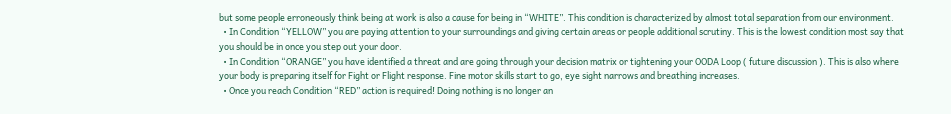but some people erroneously think being at work is also a cause for being in “WHITE”. This condition is characterized by almost total separation from our environment.
  • In Condition “YELLOW” you are paying attention to your surroundings and giving certain areas or people additional scrutiny. This is the lowest condition most say that you should be in once you step out your door.
  • In Condition “ORANGE” you have identified a threat and are going through your decision matrix or tightening your OODA Loop ( future discussion ). This is also where your body is preparing itself for Fight or Flight response. Fine motor skills start to go, eye sight narrows and breathing increases.
  • Once you reach Condition “RED” action is required! Doing nothing is no longer an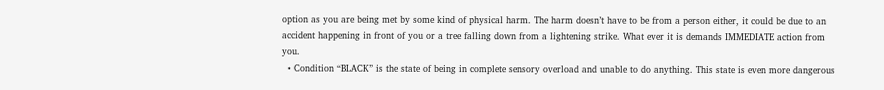option as you are being met by some kind of physical harm. The harm doesn’t have to be from a person either, it could be due to an accident happening in front of you or a tree falling down from a lightening strike. What ever it is demands IMMEDIATE action from you.
  • Condition “BLACK” is the state of being in complete sensory overload and unable to do anything. This state is even more dangerous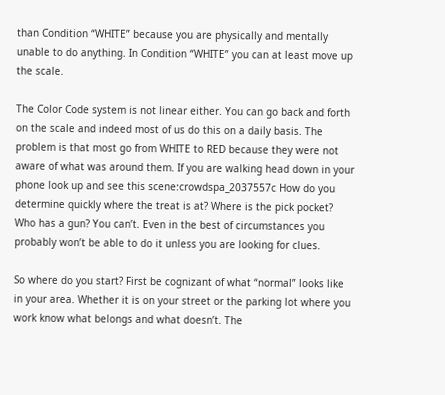than Condition “WHITE” because you are physically and mentally unable to do anything. In Condition “WHITE” you can at least move up the scale.

The Color Code system is not linear either. You can go back and forth on the scale and indeed most of us do this on a daily basis. The problem is that most go from WHITE to RED because they were not aware of what was around them. If you are walking head down in your phone look up and see this scene:crowdspa_2037557c How do you determine quickly where the treat is at? Where is the pick pocket? Who has a gun? You can’t. Even in the best of circumstances you probably won’t be able to do it unless you are looking for clues.

So where do you start? First be cognizant of what “normal” looks like in your area. Whether it is on your street or the parking lot where you work know what belongs and what doesn’t. The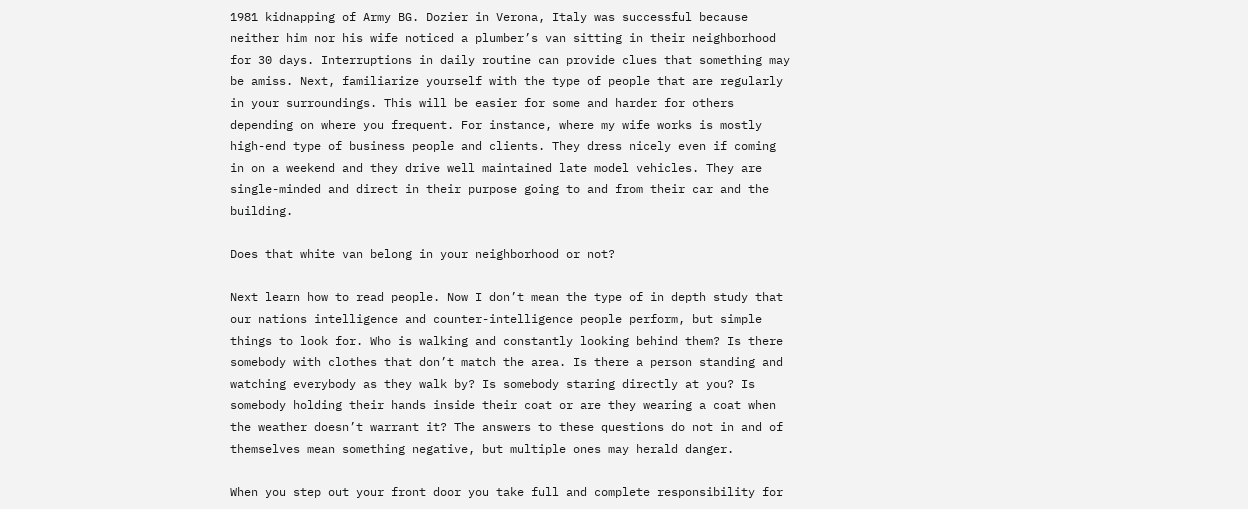1981 kidnapping of Army BG. Dozier in Verona, Italy was successful because neither him nor his wife noticed a plumber’s van sitting in their neighborhood for 30 days. Interruptions in daily routine can provide clues that something may be amiss. Next, familiarize yourself with the type of people that are regularly in your surroundings. This will be easier for some and harder for others depending on where you frequent. For instance, where my wife works is mostly high-end type of business people and clients. They dress nicely even if coming in on a weekend and they drive well maintained late model vehicles. They are single-minded and direct in their purpose going to and from their car and the building.

Does that white van belong in your neighborhood or not?

Next learn how to read people. Now I don’t mean the type of in depth study that our nations intelligence and counter-intelligence people perform, but simple things to look for. Who is walking and constantly looking behind them? Is there somebody with clothes that don’t match the area. Is there a person standing and watching everybody as they walk by? Is somebody staring directly at you? Is somebody holding their hands inside their coat or are they wearing a coat when the weather doesn’t warrant it? The answers to these questions do not in and of themselves mean something negative, but multiple ones may herald danger.

When you step out your front door you take full and complete responsibility for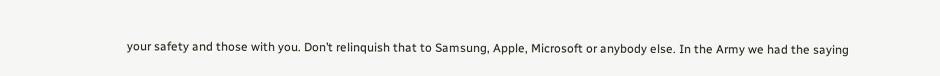your safety and those with you. Don’t relinquish that to Samsung, Apple, Microsoft or anybody else. In the Army we had the saying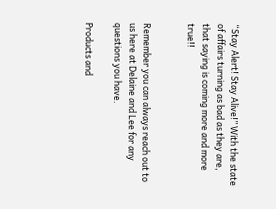“Stay Alert! Stay Alive!” With the state of affairs turning as bad as they are, that saying is coming more and more true!!


Remember you can always reach out to us here at Delaine and Lee for any questions you have.

Products and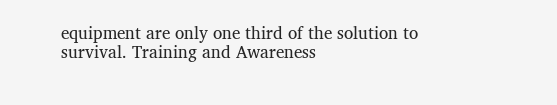equipment are only one third of the solution to survival. Training and Awareness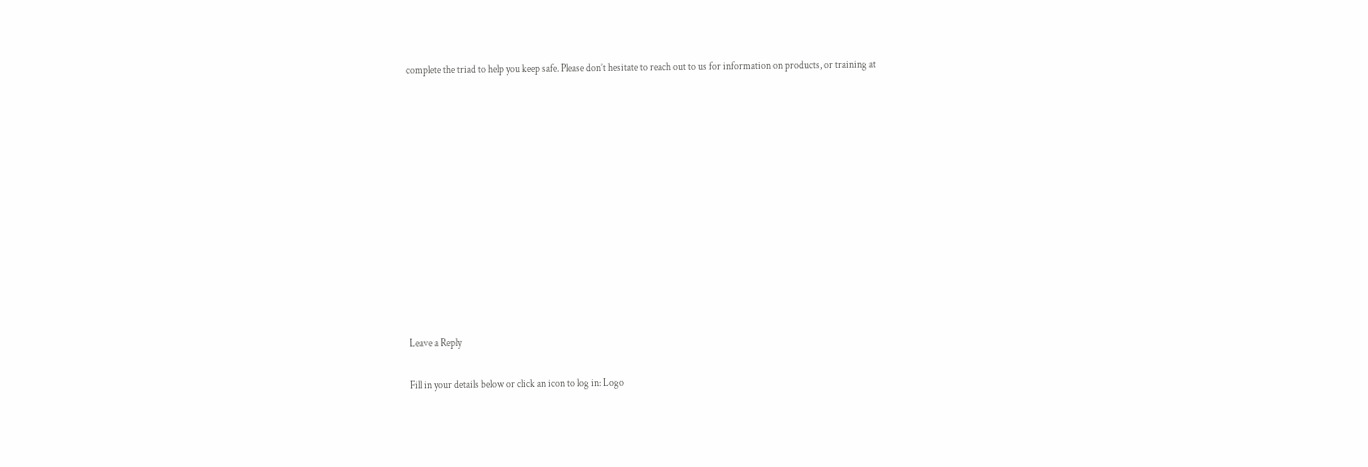complete the triad to help you keep safe. Please don’t hesitate to reach out to us for information on products, or training at












Leave a Reply

Fill in your details below or click an icon to log in: Logo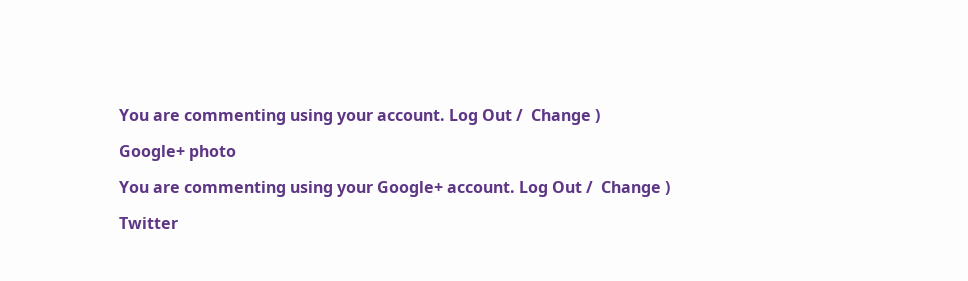You are commenting using your account. Log Out /  Change )

Google+ photo

You are commenting using your Google+ account. Log Out /  Change )

Twitter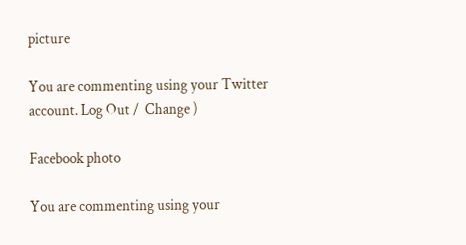picture

You are commenting using your Twitter account. Log Out /  Change )

Facebook photo

You are commenting using your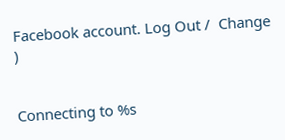Facebook account. Log Out /  Change )


Connecting to %s